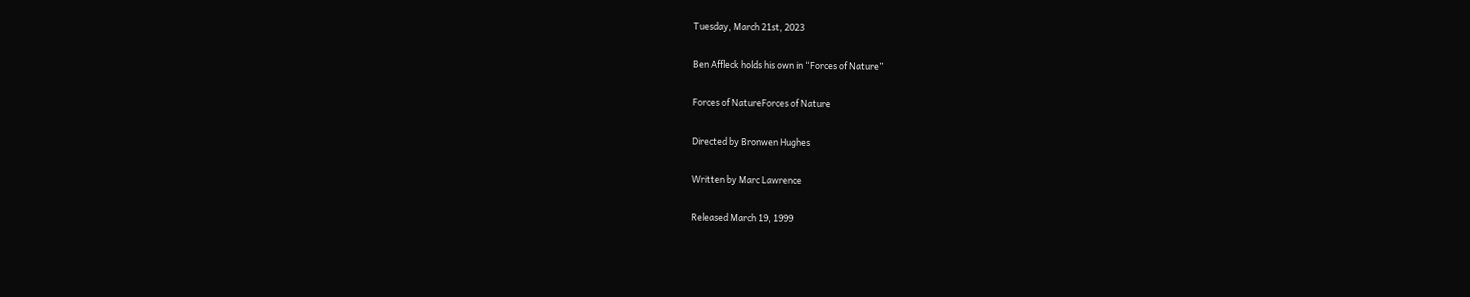Tuesday, March 21st, 2023

Ben Affleck holds his own in “Forces of Nature”

Forces of NatureForces of Nature

Directed by Bronwen Hughes

Written by Marc Lawrence

Released March 19, 1999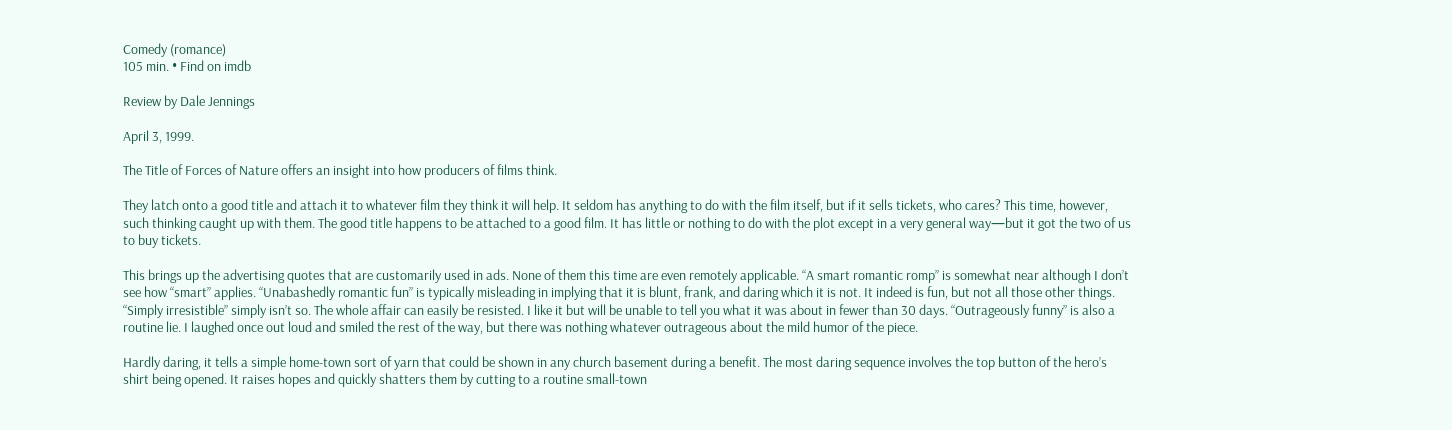Comedy (romance)
105 min. • Find on imdb

Review by Dale Jennings

April 3, 1999.

The Title of Forces of Nature offers an insight into how producers of films think.

They latch onto a good title and attach it to whatever film they think it will help. It seldom has anything to do with the film itself, but if it sells tickets, who cares? This time, however, such thinking caught up with them. The good title happens to be attached to a good film. It has little or nothing to do with the plot except in a very general way—but it got the two of us to buy tickets.

This brings up the advertising quotes that are customarily used in ads. None of them this time are even remotely applicable. “A smart romantic romp” is somewhat near although I don’t see how “smart” applies. “Unabashedly romantic fun” is typically misleading in implying that it is blunt, frank, and daring which it is not. It indeed is fun, but not all those other things. “Simply irresistible” simply isn’t so. The whole affair can easily be resisted. I like it but will be unable to tell you what it was about in fewer than 30 days. “Outrageously funny” is also a routine lie. I laughed once out loud and smiled the rest of the way, but there was nothing whatever outrageous about the mild humor of the piece.

Hardly daring, it tells a simple home-town sort of yarn that could be shown in any church basement during a benefit. The most daring sequence involves the top button of the hero’s shirt being opened. It raises hopes and quickly shatters them by cutting to a routine small-town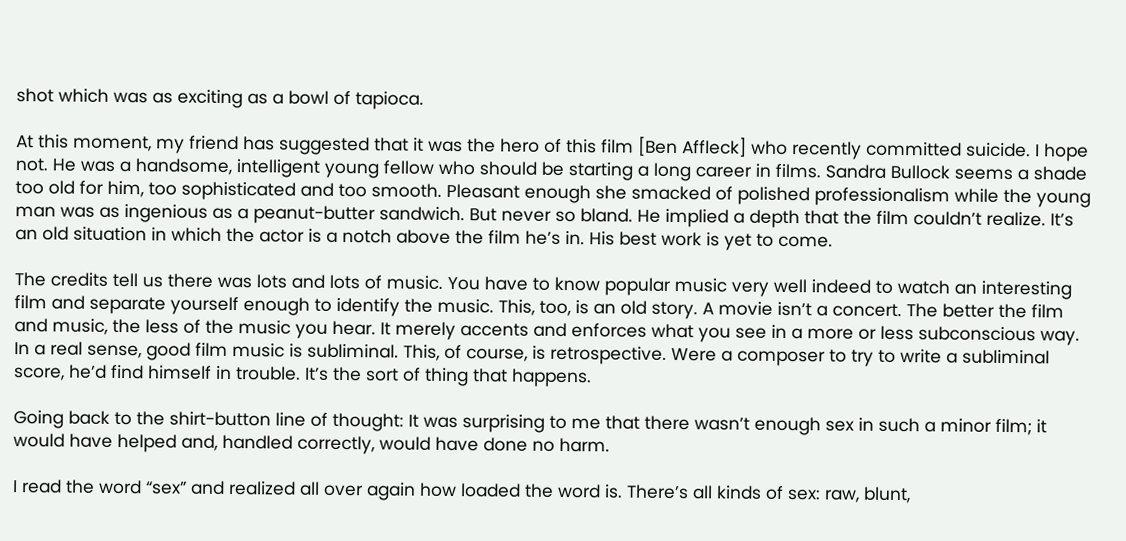shot which was as exciting as a bowl of tapioca.

At this moment, my friend has suggested that it was the hero of this film [Ben Affleck] who recently committed suicide. I hope not. He was a handsome, intelligent young fellow who should be starting a long career in films. Sandra Bullock seems a shade too old for him, too sophisticated and too smooth. Pleasant enough she smacked of polished professionalism while the young man was as ingenious as a peanut-butter sandwich. But never so bland. He implied a depth that the film couldn’t realize. It’s an old situation in which the actor is a notch above the film he’s in. His best work is yet to come.

The credits tell us there was lots and lots of music. You have to know popular music very well indeed to watch an interesting film and separate yourself enough to identify the music. This, too, is an old story. A movie isn’t a concert. The better the film and music, the less of the music you hear. It merely accents and enforces what you see in a more or less subconscious way. In a real sense, good film music is subliminal. This, of course, is retrospective. Were a composer to try to write a subliminal score, he’d find himself in trouble. It’s the sort of thing that happens.

Going back to the shirt-button line of thought: It was surprising to me that there wasn’t enough sex in such a minor film; it would have helped and, handled correctly, would have done no harm.

I read the word “sex” and realized all over again how loaded the word is. There’s all kinds of sex: raw, blunt,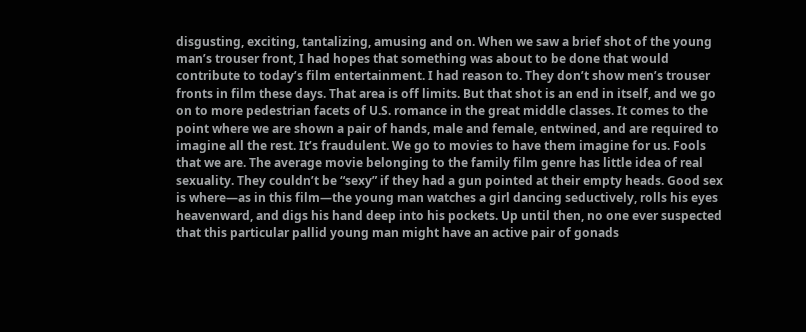disgusting, exciting, tantalizing, amusing and on. When we saw a brief shot of the young man’s trouser front, I had hopes that something was about to be done that would contribute to today’s film entertainment. I had reason to. They don’t show men’s trouser fronts in film these days. That area is off limits. But that shot is an end in itself, and we go on to more pedestrian facets of U.S. romance in the great middle classes. It comes to the point where we are shown a pair of hands, male and female, entwined, and are required to imagine all the rest. It’s fraudulent. We go to movies to have them imagine for us. Fools that we are. The average movie belonging to the family film genre has little idea of real sexuality. They couldn’t be “sexy” if they had a gun pointed at their empty heads. Good sex is where—as in this film—the young man watches a girl dancing seductively, rolls his eyes heavenward, and digs his hand deep into his pockets. Up until then, no one ever suspected that this particular pallid young man might have an active pair of gonads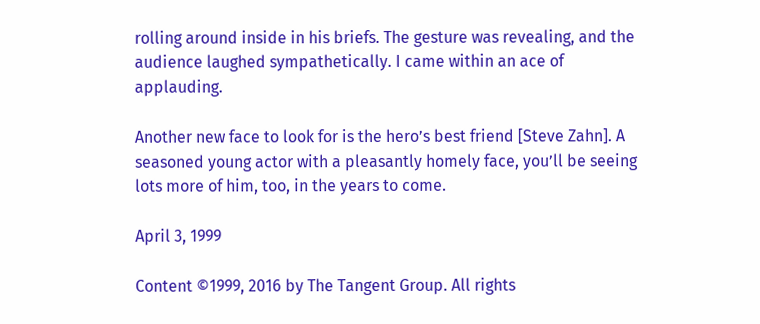rolling around inside in his briefs. The gesture was revealing, and the audience laughed sympathetically. I came within an ace of applauding.

Another new face to look for is the hero’s best friend [Steve Zahn]. A seasoned young actor with a pleasantly homely face, you’ll be seeing lots more of him, too, in the years to come.

April 3, 1999

Content ©1999, 2016 by The Tangent Group. All rights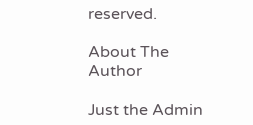reserved.

About The Author

Just the Admin